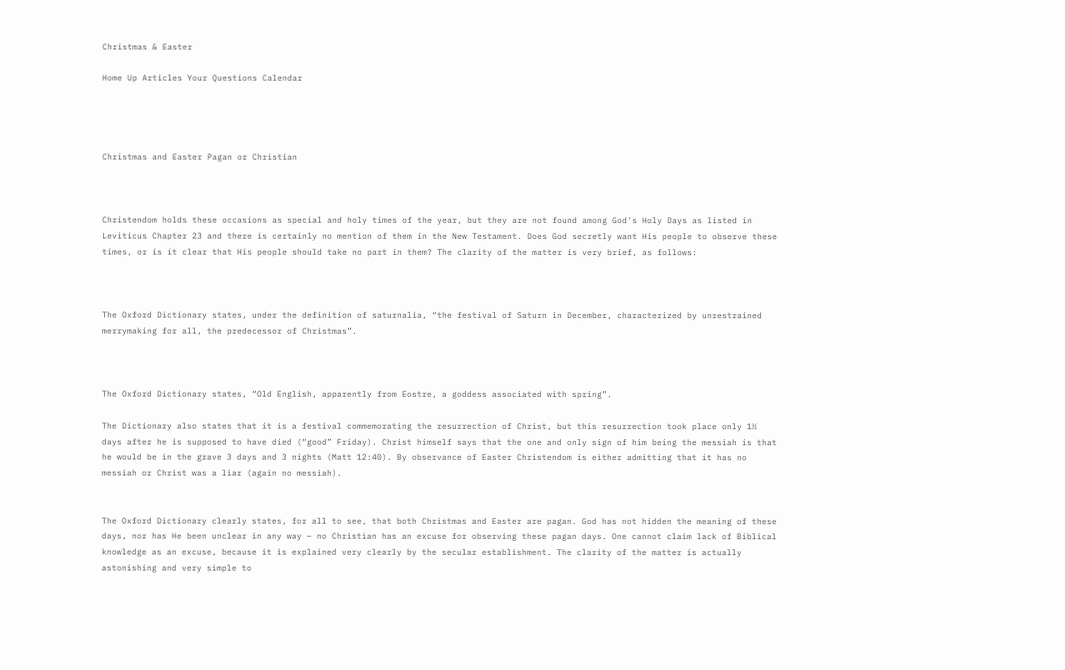Christmas & Easter

Home Up Articles Your Questions Calendar




Christmas and Easter Pagan or Christian



Christendom holds these occasions as special and holy times of the year, but they are not found among God's Holy Days as listed in Leviticus Chapter 23 and there is certainly no mention of them in the New Testament. Does God secretly want His people to observe these times, or is it clear that His people should take no part in them? The clarity of the matter is very brief, as follows:



The Oxford Dictionary states, under the definition of saturnalia, “the festival of Saturn in December, characterized by unrestrained merrymaking for all, the predecessor of Christmas”.



The Oxford Dictionary states, “Old English, apparently from Eostre, a goddess associated with spring”.

The Dictionary also states that it is a festival commemorating the resurrection of Christ, but this resurrection took place only 1½ days after he is supposed to have died (“good” Friday). Christ himself says that the one and only sign of him being the messiah is that he would be in the grave 3 days and 3 nights (Matt 12:40). By observance of Easter Christendom is either admitting that it has no messiah or Christ was a liar (again no messiah).


The Oxford Dictionary clearly states, for all to see, that both Christmas and Easter are pagan. God has not hidden the meaning of these days, nor has He been unclear in any way – no Christian has an excuse for observing these pagan days. One cannot claim lack of Biblical knowledge as an excuse, because it is explained very clearly by the secular establishment. The clarity of the matter is actually astonishing and very simple to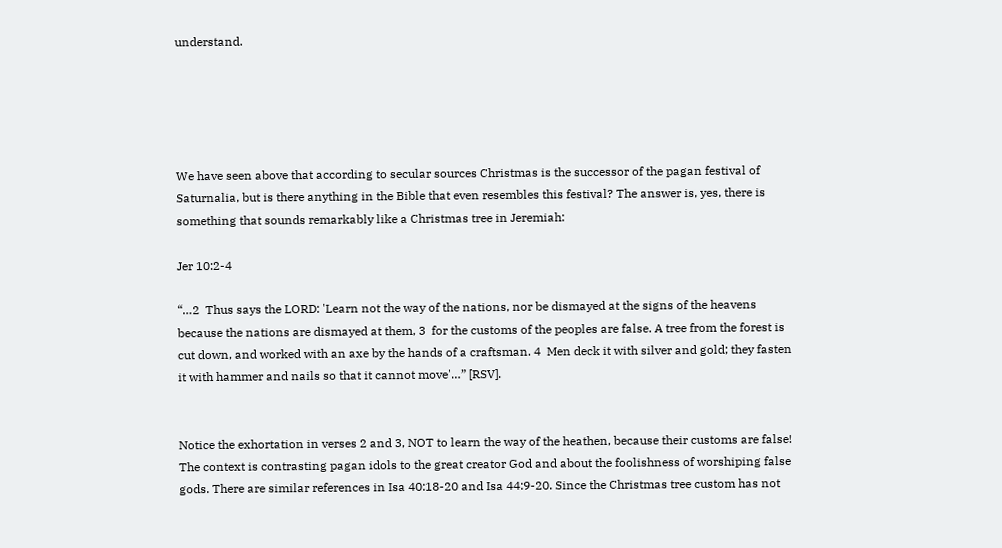understand.





We have seen above that according to secular sources Christmas is the successor of the pagan festival of Saturnalia, but is there anything in the Bible that even resembles this festival? The answer is, yes, there is something that sounds remarkably like a Christmas tree in Jeremiah:

Jer 10:2-4

“…2  Thus says the LORD: 'Learn not the way of the nations, nor be dismayed at the signs of the heavens because the nations are dismayed at them, 3  for the customs of the peoples are false. A tree from the forest is cut down, and worked with an axe by the hands of a craftsman. 4  Men deck it with silver and gold; they fasten it with hammer and nails so that it cannot move'…” [RSV].


Notice the exhortation in verses 2 and 3, NOT to learn the way of the heathen, because their customs are false! The context is contrasting pagan idols to the great creator God and about the foolishness of worshiping false gods. There are similar references in Isa 40:18-20 and Isa 44:9-20. Since the Christmas tree custom has not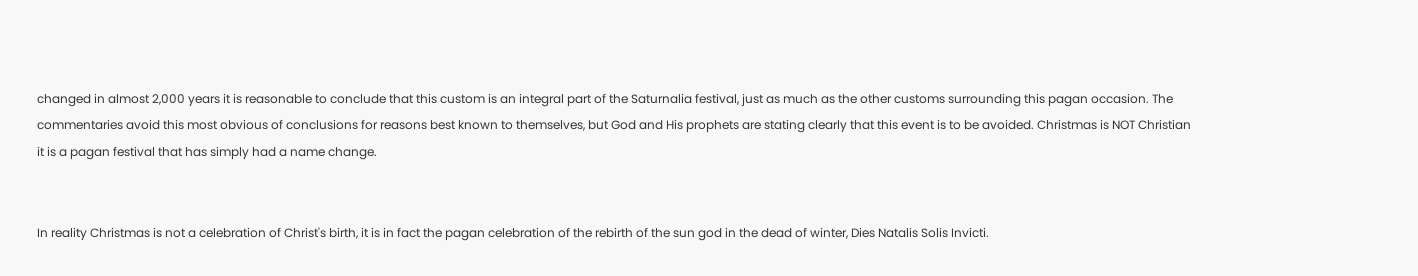changed in almost 2,000 years it is reasonable to conclude that this custom is an integral part of the Saturnalia festival, just as much as the other customs surrounding this pagan occasion. The commentaries avoid this most obvious of conclusions for reasons best known to themselves, but God and His prophets are stating clearly that this event is to be avoided. Christmas is NOT Christian it is a pagan festival that has simply had a name change.


In reality Christmas is not a celebration of Christ's birth, it is in fact the pagan celebration of the rebirth of the sun god in the dead of winter, Dies Natalis Solis Invicti.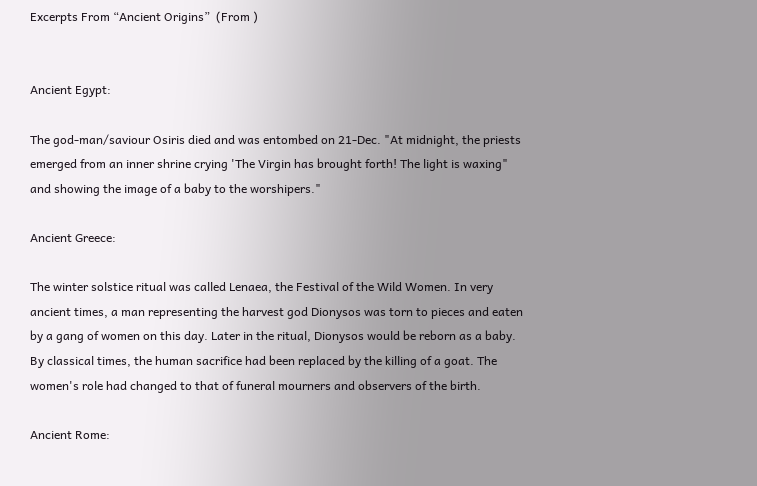Excerpts From “Ancient Origins”  (From )


Ancient Egypt:

The god-man/saviour Osiris died and was entombed on 21‑Dec. "At midnight, the priests emerged from an inner shrine crying 'The Virgin has brought forth! The light is waxing" and showing the image of a baby to the worshipers."

Ancient Greece:

The winter solstice ritual was called Lenaea, the Festival of the Wild Women. In very ancient times, a man representing the harvest god Dionysos was torn to pieces and eaten by a gang of women on this day. Later in the ritual, Dionysos would be reborn as a baby. By classical times, the human sacrifice had been replaced by the killing of a goat. The women's role had changed to that of funeral mourners and observers of the birth.

Ancient Rome: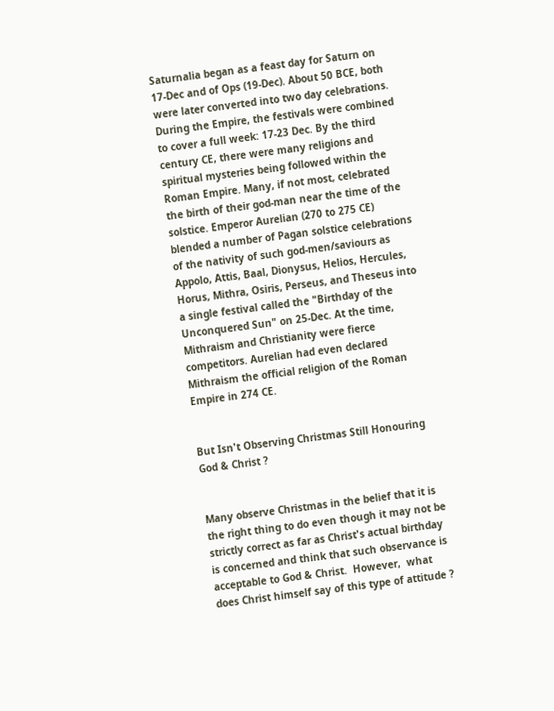Saturnalia began as a feast day for Saturn on 17‑Dec and of Ops (19‑Dec). About 50 BCE, both were later converted into two day celebrations. During the Empire, the festivals were combined to cover a full week: 17-23 Dec. By the third century CE, there were many religions and spiritual mysteries being followed within the Roman Empire. Many, if not most, celebrated the birth of their god-man near the time of the solstice. Emperor Aurelian (270 to 275 CE) blended a number of Pagan solstice celebrations of the nativity of such god-men/saviours as Appolo, Attis, Baal, Dionysus, Helios, Hercules, Horus, Mithra, Osiris, Perseus, and Theseus into a single festival called the "Birthday of the Unconquered Sun" on 25-Dec. At the time, Mithraism and Christianity were fierce competitors. Aurelian had even declared Mithraism the official religion of the Roman Empire in 274 CE.


But Isn't Observing Christmas Still Honouring God & Christ ?


Many observe Christmas in the belief that it is the right thing to do even though it may not be strictly correct as far as Christ's actual birthday is concerned and think that such observance is acceptable to God & Christ.  However,  what does Christ himself say of this type of attitude ?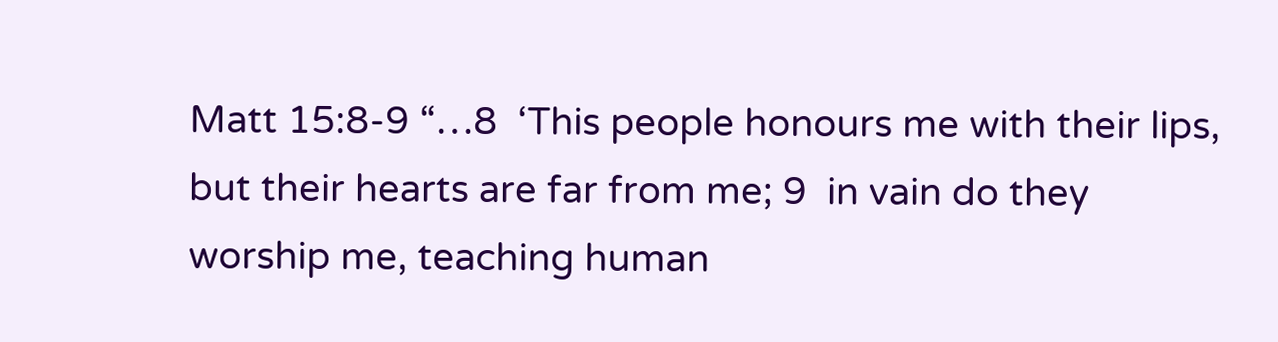Matt 15:8-9 “…8  ‘This people honours me with their lips, but their hearts are far from me; 9  in vain do they worship me, teaching human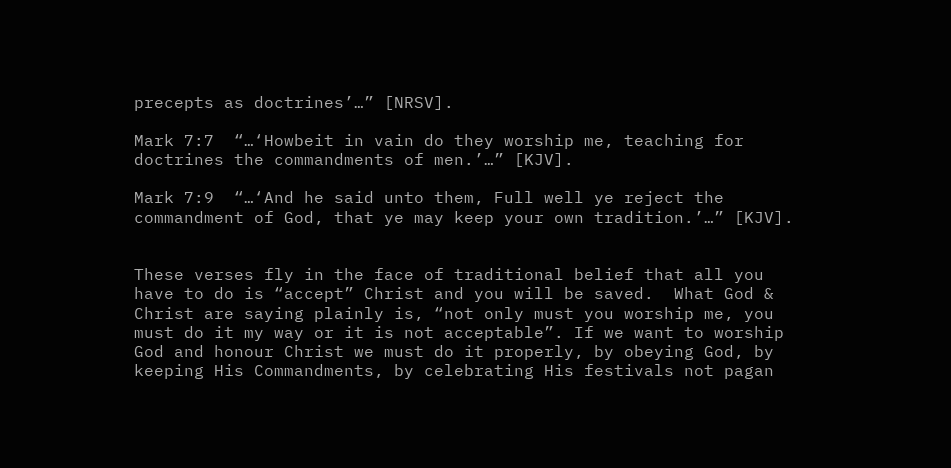precepts as doctrines’…” [NRSV].

Mark 7:7  “…‘Howbeit in vain do they worship me, teaching for doctrines the commandments of men.’…” [KJV].

Mark 7:9  “…‘And he said unto them, Full well ye reject the commandment of God, that ye may keep your own tradition.’…” [KJV].


These verses fly in the face of traditional belief that all you have to do is “accept” Christ and you will be saved.  What God & Christ are saying plainly is, “not only must you worship me, you must do it my way or it is not acceptable”. If we want to worship God and honour Christ we must do it properly, by obeying God, by keeping His Commandments, by celebrating His festivals not pagan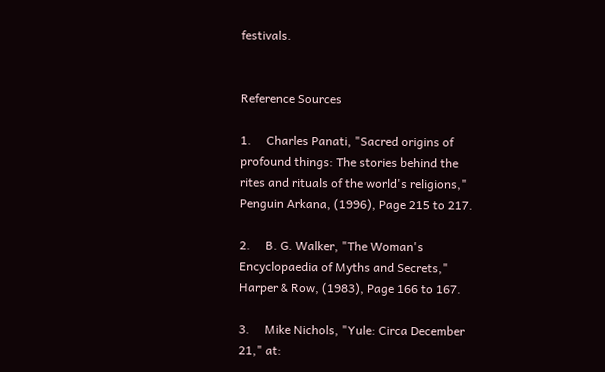festivals.


Reference Sources

1.     Charles Panati, "Sacred origins of profound things: The stories behind the rites and rituals of the world's religions," Penguin Arkana, (1996), Page 215 to 217.

2.     B. G. Walker, "The Woman's Encyclopaedia of Myths and Secrets," Harper & Row, (1983), Page 166 to 167.

3.     Mike Nichols, "Yule: Circa December 21," at: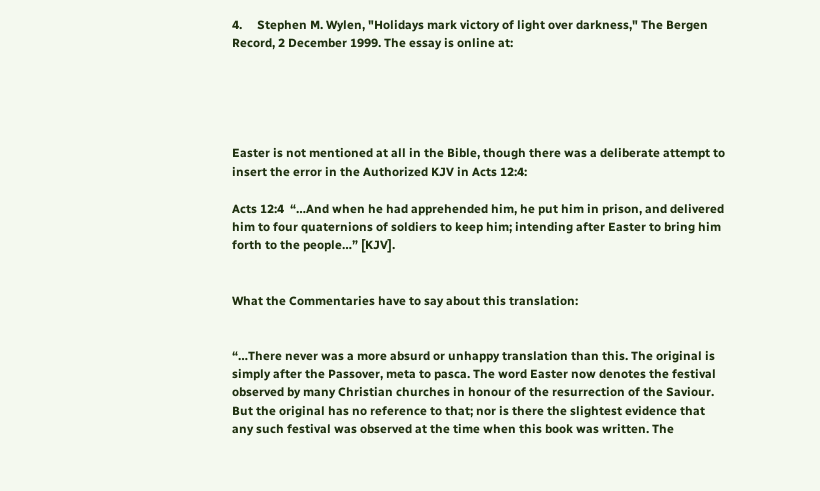4.     Stephen M. Wylen, "Holidays mark victory of light over darkness," The Bergen Record, 2 December 1999. The essay is online at:





Easter is not mentioned at all in the Bible, though there was a deliberate attempt to insert the error in the Authorized KJV in Acts 12:4:

Acts 12:4  “…And when he had apprehended him, he put him in prison, and delivered him to four quaternions of soldiers to keep him; intending after Easter to bring him forth to the people…” [KJV].


What the Commentaries have to say about this translation:


“…There never was a more absurd or unhappy translation than this. The original is simply after the Passover, meta to pasca. The word Easter now denotes the festival observed by many Christian churches in honour of the resurrection of the Saviour. But the original has no reference to that; nor is there the slightest evidence that any such festival was observed at the time when this book was written. The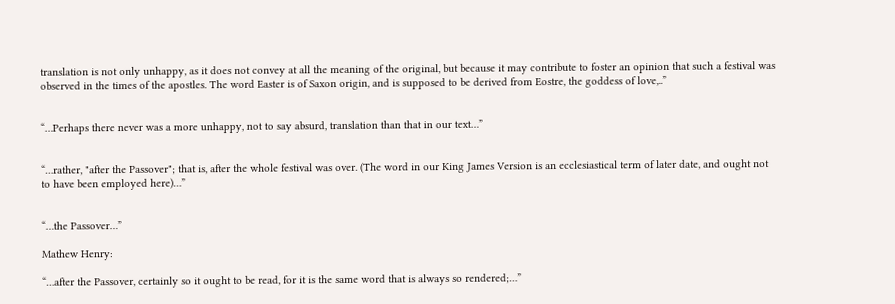translation is not only unhappy, as it does not convey at all the meaning of the original, but because it may contribute to foster an opinion that such a festival was observed in the times of the apostles. The word Easter is of Saxon origin, and is supposed to be derived from Eostre, the goddess of love,..”


“…Perhaps there never was a more unhappy, not to say absurd, translation than that in our text…”


“…rather, "after the Passover"; that is, after the whole festival was over. (The word in our King James Version is an ecclesiastical term of later date, and ought not to have been employed here)…”


“…the Passover…”

Mathew Henry:

“…after the Passover, certainly so it ought to be read, for it is the same word that is always so rendered;…”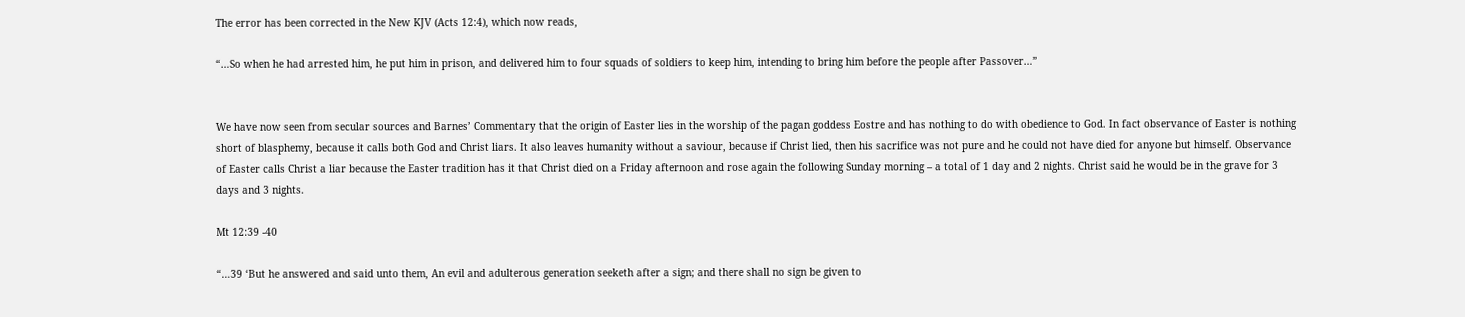The error has been corrected in the New KJV (Acts 12:4), which now reads,

“…So when he had arrested him, he put him in prison, and delivered him to four squads of soldiers to keep him, intending to bring him before the people after Passover…”


We have now seen from secular sources and Barnes’ Commentary that the origin of Easter lies in the worship of the pagan goddess Eostre and has nothing to do with obedience to God. In fact observance of Easter is nothing short of blasphemy, because it calls both God and Christ liars. It also leaves humanity without a saviour, because if Christ lied, then his sacrifice was not pure and he could not have died for anyone but himself. Observance of Easter calls Christ a liar because the Easter tradition has it that Christ died on a Friday afternoon and rose again the following Sunday morning – a total of 1 day and 2 nights. Christ said he would be in the grave for 3 days and 3 nights.

Mt 12:39 -40

“…39 ‘But he answered and said unto them, An evil and adulterous generation seeketh after a sign; and there shall no sign be given to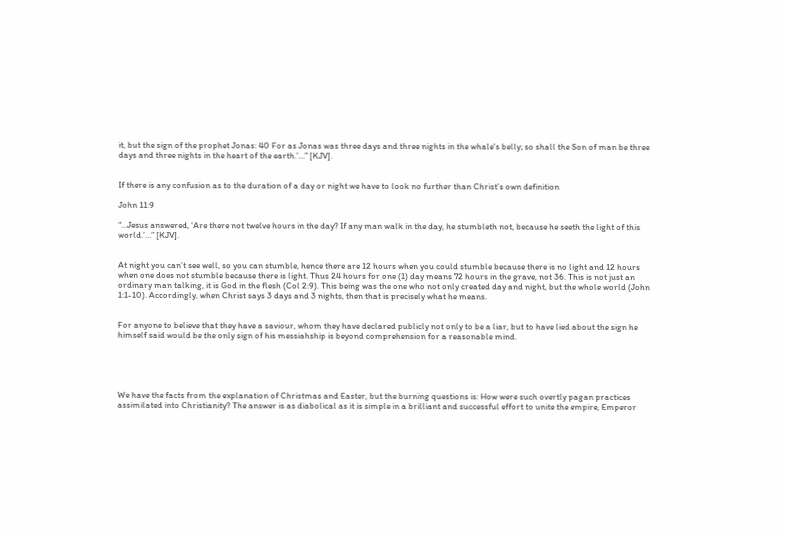it, but the sign of the prophet Jonas: 40 For as Jonas was three days and three nights in the whale's belly; so shall the Son of man be three days and three nights in the heart of the earth.’…” [KJV].


If there is any confusion as to the duration of a day or night we have to look no further than Christ’s own definition

John 11:9

“…Jesus answered, ‘Are there not twelve hours in the day? If any man walk in the day, he stumbleth not, because he seeth the light of this world.’…” [KJV].


At night you can’t see well, so you can stumble, hence there are 12 hours when you could stumble because there is no light and 12 hours when one does not stumble because there is light. Thus 24 hours for one (1) day means 72 hours in the grave, not 36. This is not just an ordinary man talking, it is God in the flesh (Col 2:9). This being was the one who not only created day and night, but the whole world (John 1:1-10). Accordingly, when Christ says 3 days and 3 nights, then that is precisely what he means.


For anyone to believe that they have a saviour, whom they have declared publicly not only to be a liar, but to have lied about the sign he himself said would be the only sign of his messiahship is beyond comprehension for a reasonable mind.





We have the facts from the explanation of Christmas and Easter, but the burning questions is: How were such overtly pagan practices assimilated into Christianity? The answer is as diabolical as it is simple in a brilliant and successful effort to unite the empire, Emperor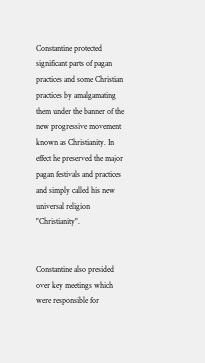Constantine protected significant parts of pagan practices and some Christian practices by amalgamating them under the banner of the new progressive movement known as Christianity. In effect he preserved the major pagan festivals and practices and simply called his new universal religion "Christianity".


Constantine also presided over key meetings which were responsible for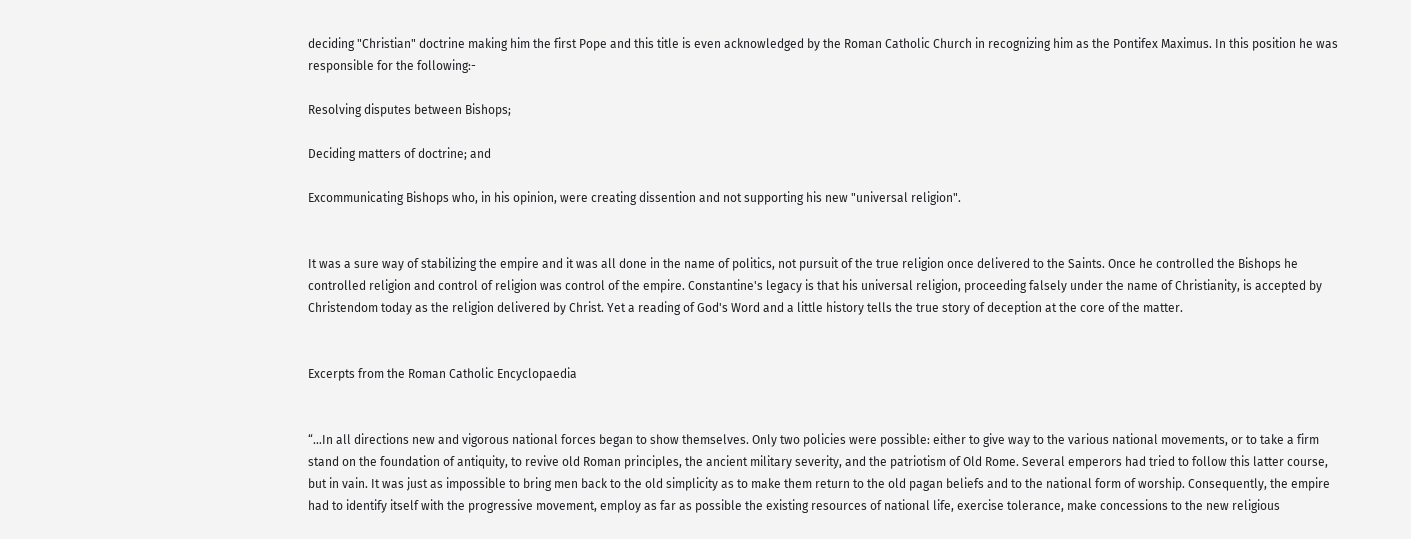deciding "Christian" doctrine making him the first Pope and this title is even acknowledged by the Roman Catholic Church in recognizing him as the Pontifex Maximus. In this position he was responsible for the following:-

Resolving disputes between Bishops;

Deciding matters of doctrine; and

Excommunicating Bishops who, in his opinion, were creating dissention and not supporting his new "universal religion".


It was a sure way of stabilizing the empire and it was all done in the name of politics, not pursuit of the true religion once delivered to the Saints. Once he controlled the Bishops he controlled religion and control of religion was control of the empire. Constantine's legacy is that his universal religion, proceeding falsely under the name of Christianity, is accepted by Christendom today as the religion delivered by Christ. Yet a reading of God's Word and a little history tells the true story of deception at the core of the matter.


Excerpts from the Roman Catholic Encyclopaedia


“…In all directions new and vigorous national forces began to show themselves. Only two policies were possible: either to give way to the various national movements, or to take a firm stand on the foundation of antiquity, to revive old Roman principles, the ancient military severity, and the patriotism of Old Rome. Several emperors had tried to follow this latter course, but in vain. It was just as impossible to bring men back to the old simplicity as to make them return to the old pagan beliefs and to the national form of worship. Consequently, the empire had to identify itself with the progressive movement, employ as far as possible the existing resources of national life, exercise tolerance, make concessions to the new religious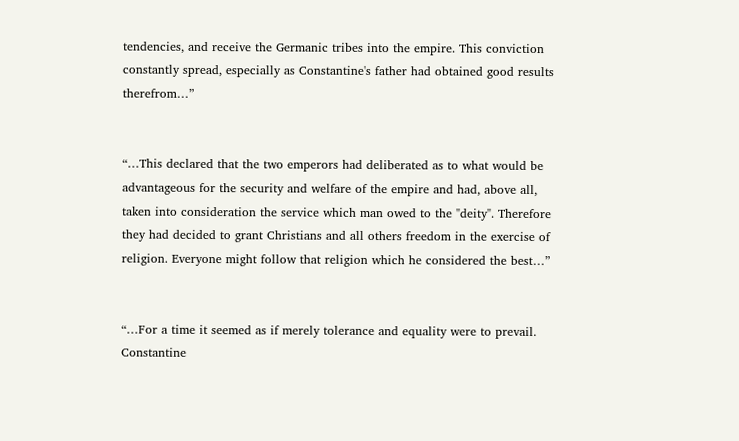tendencies, and receive the Germanic tribes into the empire. This conviction constantly spread, especially as Constantine's father had obtained good results therefrom…”


“…This declared that the two emperors had deliberated as to what would be advantageous for the security and welfare of the empire and had, above all, taken into consideration the service which man owed to the "deity". Therefore they had decided to grant Christians and all others freedom in the exercise of religion. Everyone might follow that religion which he considered the best…”


“…For a time it seemed as if merely tolerance and equality were to prevail. Constantine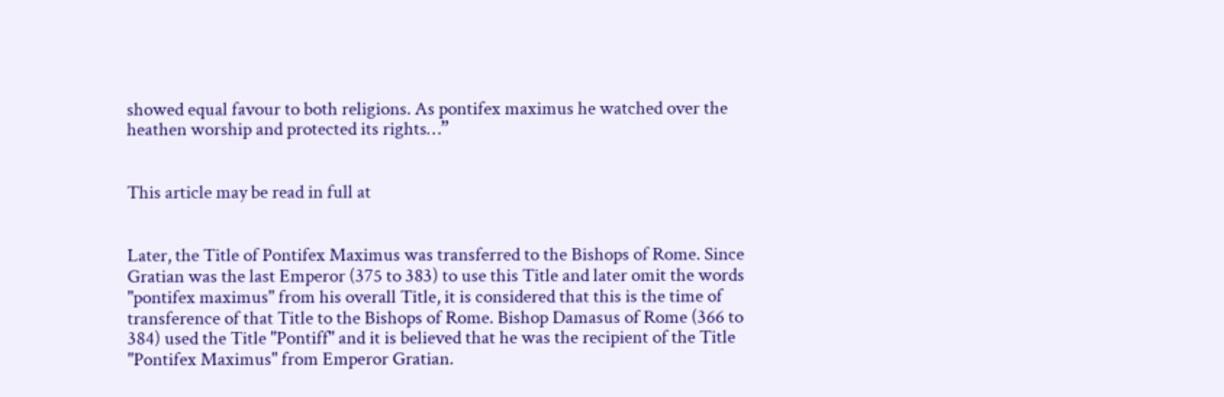showed equal favour to both religions. As pontifex maximus he watched over the heathen worship and protected its rights…”


This article may be read in full at


Later, the Title of Pontifex Maximus was transferred to the Bishops of Rome. Since Gratian was the last Emperor (375 to 383) to use this Title and later omit the words "pontifex maximus" from his overall Title, it is considered that this is the time of transference of that Title to the Bishops of Rome. Bishop Damasus of Rome (366 to 384) used the Title "Pontiff" and it is believed that he was the recipient of the Title "Pontifex Maximus" from Emperor Gratian.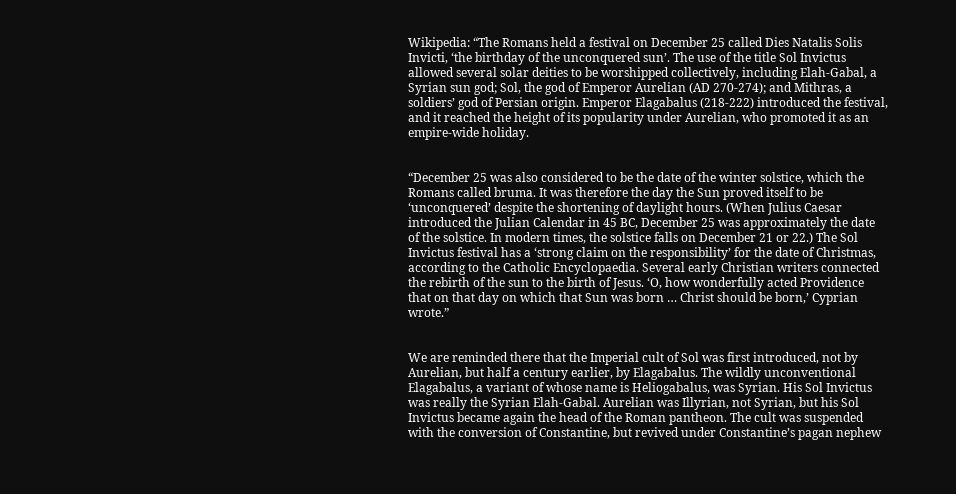Wikipedia: “The Romans held a festival on December 25 called Dies Natalis Solis Invicti, ‘the birthday of the unconquered sun’. The use of the title Sol Invictus allowed several solar deities to be worshipped collectively, including Elah-Gabal, a Syrian sun god; Sol, the god of Emperor Aurelian (AD 270-274); and Mithras, a soldiers’ god of Persian origin. Emperor Elagabalus (218-222) introduced the festival, and it reached the height of its popularity under Aurelian, who promoted it as an empire-wide holiday.


“December 25 was also considered to be the date of the winter solstice, which the Romans called bruma. It was therefore the day the Sun proved itself to be ‘unconquered’ despite the shortening of daylight hours. (When Julius Caesar introduced the Julian Calendar in 45 BC, December 25 was approximately the date of the solstice. In modern times, the solstice falls on December 21 or 22.) The Sol Invictus festival has a ‘strong claim on the responsibility’ for the date of Christmas, according to the Catholic Encyclopaedia. Several early Christian writers connected the rebirth of the sun to the birth of Jesus. ‘O, how wonderfully acted Providence that on that day on which that Sun was born … Christ should be born,’ Cyprian wrote.”


We are reminded there that the Imperial cult of Sol was first introduced, not by Aurelian, but half a century earlier, by Elagabalus. The wildly unconventional Elagabalus, a variant of whose name is Heliogabalus, was Syrian. His Sol Invictus was really the Syrian Elah-Gabal. Aurelian was Illyrian, not Syrian, but his Sol Invictus became again the head of the Roman pantheon. The cult was suspended with the conversion of Constantine, but revived under Constantine’s pagan nephew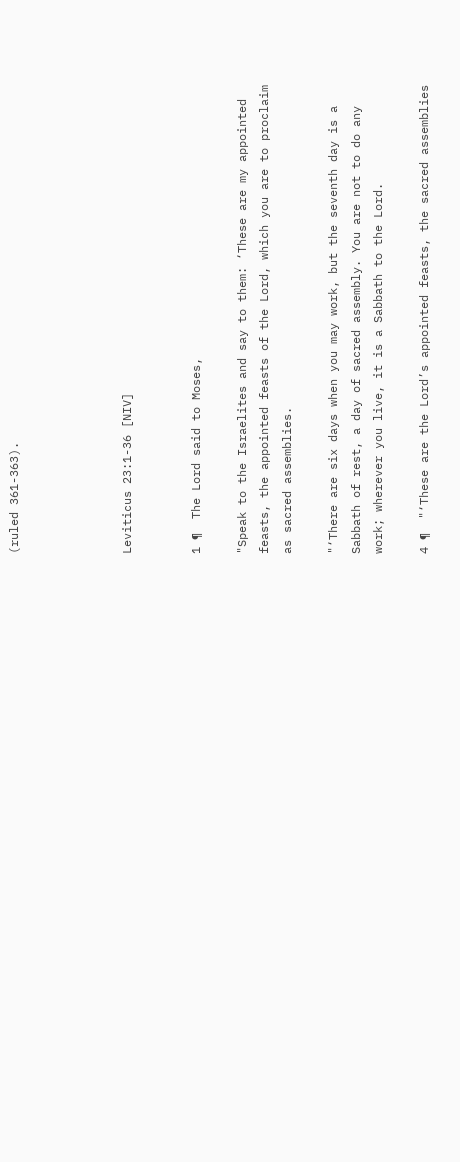(ruled 361-363).




Leviticus 23:1-36 [NIV]


1 ¶  The Lord said to Moses,

"Speak to the Israelites and say to them: ‘These are my appointed feasts, the appointed feasts of the Lord, which you are to proclaim as sacred assemblies.

"‘There are six days when you may work, but the seventh day is a Sabbath of rest, a day of sacred assembly. You are not to do any work; wherever you live, it is a Sabbath to the Lord.

4 ¶  "‘These are the Lord’s appointed feasts, the sacred assemblies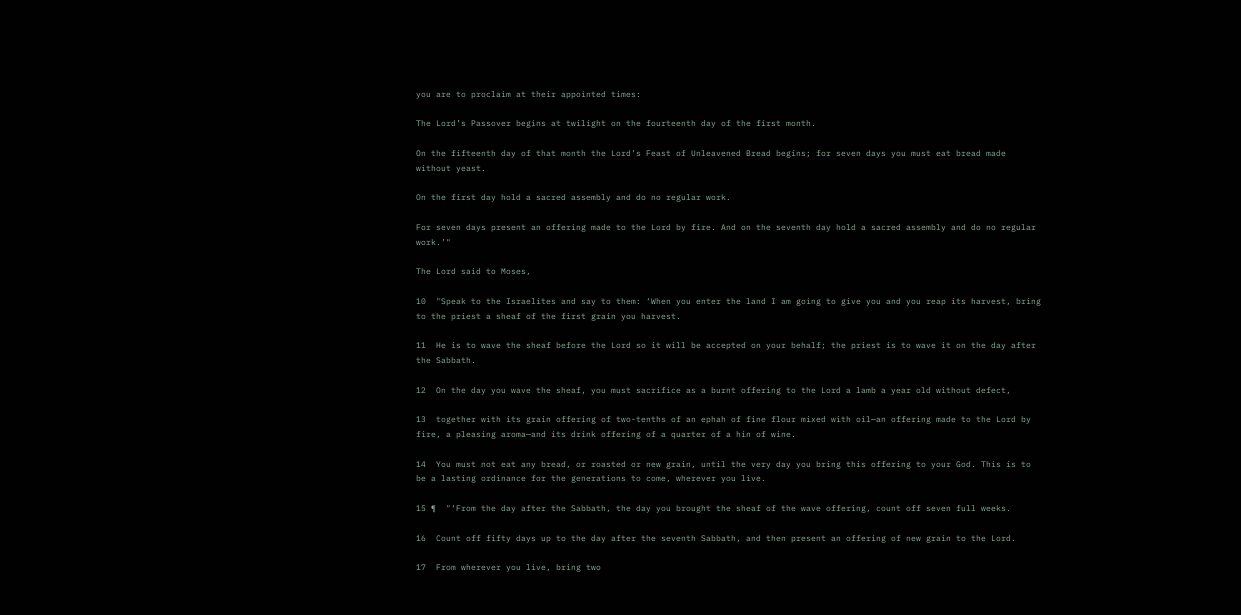you are to proclaim at their appointed times:

The Lord’s Passover begins at twilight on the fourteenth day of the first month.

On the fifteenth day of that month the Lord’s Feast of Unleavened Bread begins; for seven days you must eat bread made without yeast.

On the first day hold a sacred assembly and do no regular work.

For seven days present an offering made to the Lord by fire. And on the seventh day hold a sacred assembly and do no regular work.’"

The Lord said to Moses,

10  "Speak to the Israelites and say to them: ‘When you enter the land I am going to give you and you reap its harvest, bring to the priest a sheaf of the first grain you harvest.

11  He is to wave the sheaf before the Lord so it will be accepted on your behalf; the priest is to wave it on the day after the Sabbath.

12  On the day you wave the sheaf, you must sacrifice as a burnt offering to the Lord a lamb a year old without defect,

13  together with its grain offering of two-tenths of an ephah of fine flour mixed with oil—an offering made to the Lord by fire, a pleasing aroma—and its drink offering of a quarter of a hin of wine.

14  You must not eat any bread, or roasted or new grain, until the very day you bring this offering to your God. This is to be a lasting ordinance for the generations to come, wherever you live.

15 ¶  "‘From the day after the Sabbath, the day you brought the sheaf of the wave offering, count off seven full weeks.

16  Count off fifty days up to the day after the seventh Sabbath, and then present an offering of new grain to the Lord.

17  From wherever you live, bring two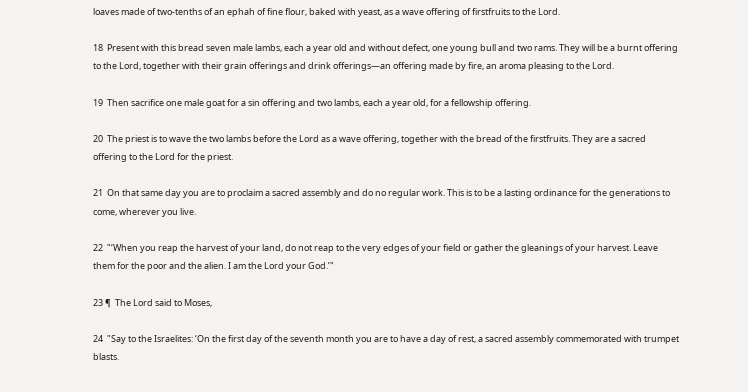loaves made of two-tenths of an ephah of fine flour, baked with yeast, as a wave offering of firstfruits to the Lord.

18  Present with this bread seven male lambs, each a year old and without defect, one young bull and two rams. They will be a burnt offering to the Lord, together with their grain offerings and drink offerings—an offering made by fire, an aroma pleasing to the Lord.

19  Then sacrifice one male goat for a sin offering and two lambs, each a year old, for a fellowship offering.

20  The priest is to wave the two lambs before the Lord as a wave offering, together with the bread of the firstfruits. They are a sacred offering to the Lord for the priest.

21  On that same day you are to proclaim a sacred assembly and do no regular work. This is to be a lasting ordinance for the generations to come, wherever you live.

22  "‘When you reap the harvest of your land, do not reap to the very edges of your field or gather the gleanings of your harvest. Leave them for the poor and the alien. I am the Lord your God.’"

23 ¶  The Lord said to Moses,

24  "Say to the Israelites: ‘On the first day of the seventh month you are to have a day of rest, a sacred assembly commemorated with trumpet blasts.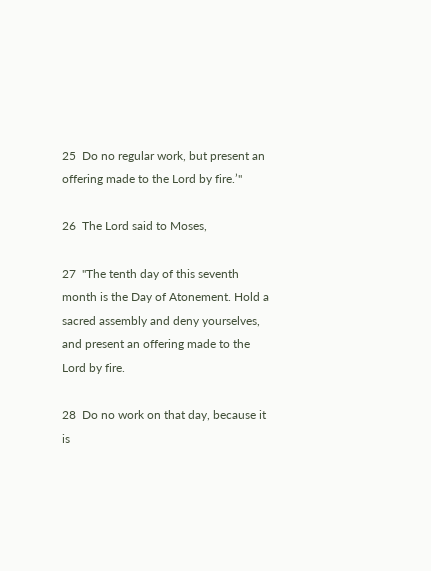25  Do no regular work, but present an offering made to the Lord by fire.’"

26  The Lord said to Moses,

27  "The tenth day of this seventh month is the Day of Atonement. Hold a sacred assembly and deny yourselves, and present an offering made to the Lord by fire.

28  Do no work on that day, because it is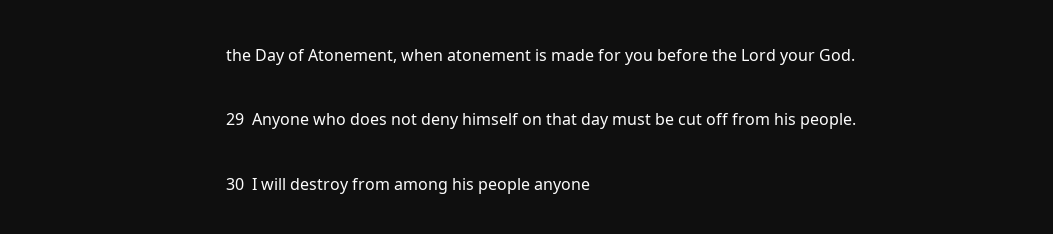the Day of Atonement, when atonement is made for you before the Lord your God.

29  Anyone who does not deny himself on that day must be cut off from his people.

30  I will destroy from among his people anyone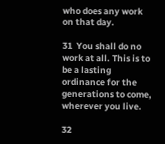who does any work on that day.

31  You shall do no work at all. This is to be a lasting ordinance for the generations to come, wherever you live.

32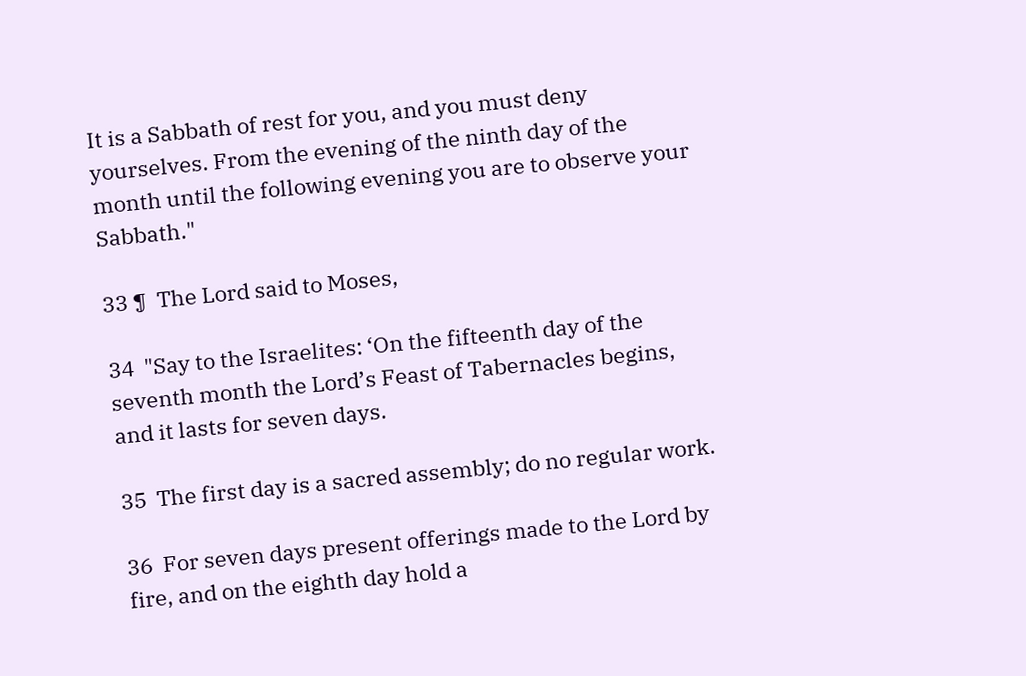It is a Sabbath of rest for you, and you must deny yourselves. From the evening of the ninth day of the month until the following evening you are to observe your Sabbath."

33 ¶  The Lord said to Moses,

34  "Say to the Israelites: ‘On the fifteenth day of the seventh month the Lord’s Feast of Tabernacles begins, and it lasts for seven days.

35  The first day is a sacred assembly; do no regular work.

36  For seven days present offerings made to the Lord by fire, and on the eighth day hold a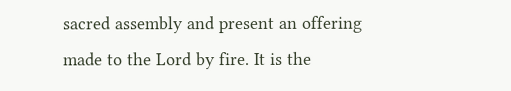sacred assembly and present an offering made to the Lord by fire. It is the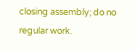closing assembly; do no regular work.